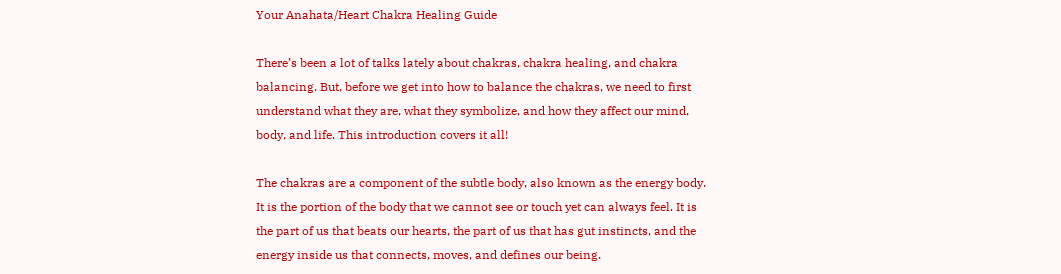Your Anahata/Heart Chakra Healing Guide

There’s been a lot of talks lately about chakras, chakra healing, and chakra balancing. But, before we get into how to balance the chakras, we need to first understand what they are, what they symbolize, and how they affect our mind, body, and life. This introduction covers it all!

The chakras are a component of the subtle body, also known as the energy body. It is the portion of the body that we cannot see or touch yet can always feel. It is the part of us that beats our hearts, the part of us that has gut instincts, and the energy inside us that connects, moves, and defines our being.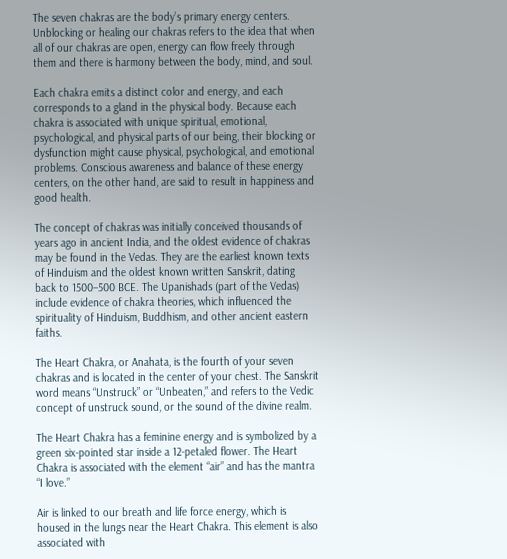The seven chakras are the body’s primary energy centers. Unblocking or healing our chakras refers to the idea that when all of our chakras are open, energy can flow freely through them and there is harmony between the body, mind, and soul.

Each chakra emits a distinct color and energy, and each corresponds to a gland in the physical body. Because each chakra is associated with unique spiritual, emotional, psychological, and physical parts of our being, their blocking or dysfunction might cause physical, psychological, and emotional problems. Conscious awareness and balance of these energy centers, on the other hand, are said to result in happiness and good health.

The concept of chakras was initially conceived thousands of years ago in ancient India, and the oldest evidence of chakras may be found in the Vedas. They are the earliest known texts of Hinduism and the oldest known written Sanskrit, dating back to 1500–500 BCE. The Upanishads (part of the Vedas) include evidence of chakra theories, which influenced the spirituality of Hinduism, Buddhism, and other ancient eastern faiths.

The Heart Chakra, or Anahata, is the fourth of your seven chakras and is located in the center of your chest. The Sanskrit word means “Unstruck” or “Unbeaten,” and refers to the Vedic concept of unstruck sound, or the sound of the divine realm.

The Heart Chakra has a feminine energy and is symbolized by a green six-pointed star inside a 12-petaled flower. The Heart Chakra is associated with the element “air” and has the mantra “I love.”

Air is linked to our breath and life force energy, which is housed in the lungs near the Heart Chakra. This element is also associated with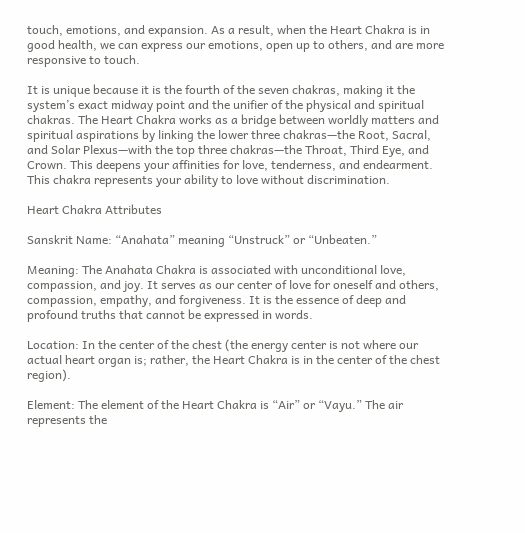touch, emotions, and expansion. As a result, when the Heart Chakra is in good health, we can express our emotions, open up to others, and are more responsive to touch.

It is unique because it is the fourth of the seven chakras, making it the system’s exact midway point and the unifier of the physical and spiritual chakras. The Heart Chakra works as a bridge between worldly matters and spiritual aspirations by linking the lower three chakras—the Root, Sacral, and Solar Plexus—with the top three chakras—the Throat, Third Eye, and Crown. This deepens your affinities for love, tenderness, and endearment. This chakra represents your ability to love without discrimination.

Heart Chakra Attributes

Sanskrit Name: “Anahata” meaning “Unstruck” or “Unbeaten.”

Meaning: The Anahata Chakra is associated with unconditional love, compassion, and joy. It serves as our center of love for oneself and others, compassion, empathy, and forgiveness. It is the essence of deep and profound truths that cannot be expressed in words.

Location: In the center of the chest (the energy center is not where our actual heart organ is; rather, the Heart Chakra is in the center of the chest region).

Element: The element of the Heart Chakra is “Air” or “Vayu.” The air represents the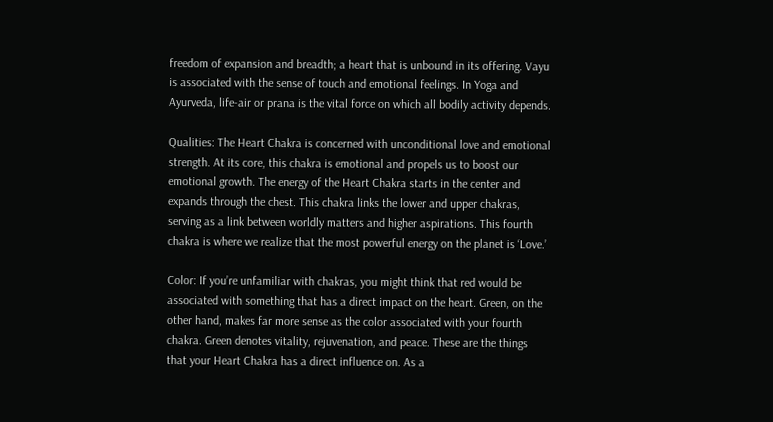freedom of expansion and breadth; a heart that is unbound in its offering. Vayu is associated with the sense of touch and emotional feelings. In Yoga and Ayurveda, life-air or prana is the vital force on which all bodily activity depends.

Qualities: The Heart Chakra is concerned with unconditional love and emotional strength. At its core, this chakra is emotional and propels us to boost our emotional growth. The energy of the Heart Chakra starts in the center and expands through the chest. This chakra links the lower and upper chakras, serving as a link between worldly matters and higher aspirations. This fourth chakra is where we realize that the most powerful energy on the planet is ‘Love.’

Color: If you’re unfamiliar with chakras, you might think that red would be associated with something that has a direct impact on the heart. Green, on the other hand, makes far more sense as the color associated with your fourth chakra. Green denotes vitality, rejuvenation, and peace. These are the things that your Heart Chakra has a direct influence on. As a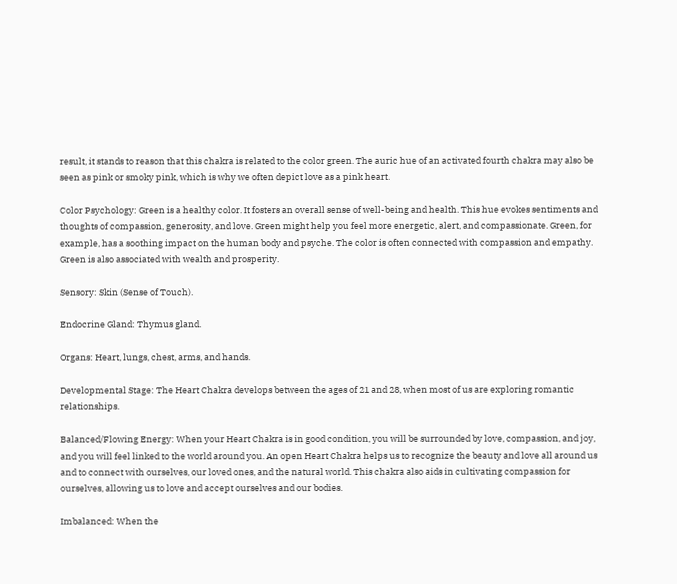result, it stands to reason that this chakra is related to the color green. The auric hue of an activated fourth chakra may also be seen as pink or smoky pink, which is why we often depict love as a pink heart.

Color Psychology: Green is a healthy color. It fosters an overall sense of well-being and health. This hue evokes sentiments and thoughts of compassion, generosity, and love. Green might help you feel more energetic, alert, and compassionate. Green, for example, has a soothing impact on the human body and psyche. The color is often connected with compassion and empathy. Green is also associated with wealth and prosperity.

Sensory: Skin (Sense of Touch).

Endocrine Gland: Thymus gland.

Organs: Heart, lungs, chest, arms, and hands.

Developmental Stage: The Heart Chakra develops between the ages of 21 and 28, when most of us are exploring romantic relationships.

Balanced/Flowing Energy: When your Heart Chakra is in good condition, you will be surrounded by love, compassion, and joy, and you will feel linked to the world around you. An open Heart Chakra helps us to recognize the beauty and love all around us and to connect with ourselves, our loved ones, and the natural world. This chakra also aids in cultivating compassion for ourselves, allowing us to love and accept ourselves and our bodies.

Imbalanced: When the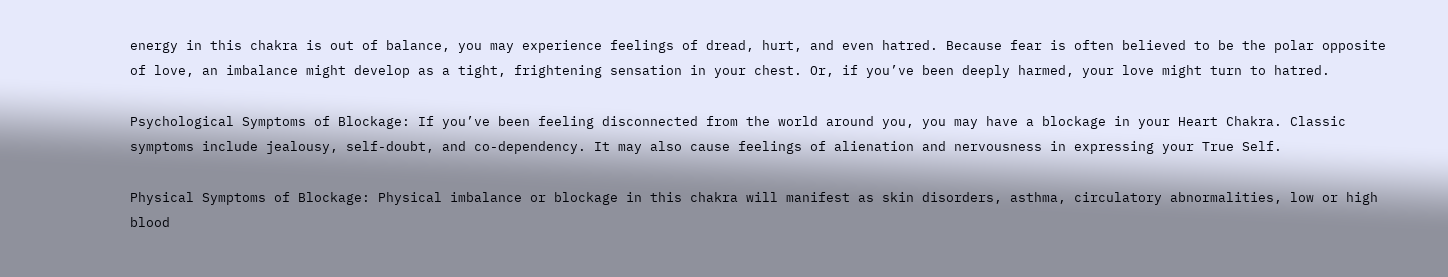energy in this chakra is out of balance, you may experience feelings of dread, hurt, and even hatred. Because fear is often believed to be the polar opposite of love, an imbalance might develop as a tight, frightening sensation in your chest. Or, if you’ve been deeply harmed, your love might turn to hatred.

Psychological Symptoms of Blockage: If you’ve been feeling disconnected from the world around you, you may have a blockage in your Heart Chakra. Classic symptoms include jealousy, self-doubt, and co-dependency. It may also cause feelings of alienation and nervousness in expressing your True Self.

Physical Symptoms of Blockage: Physical imbalance or blockage in this chakra will manifest as skin disorders, asthma, circulatory abnormalities, low or high blood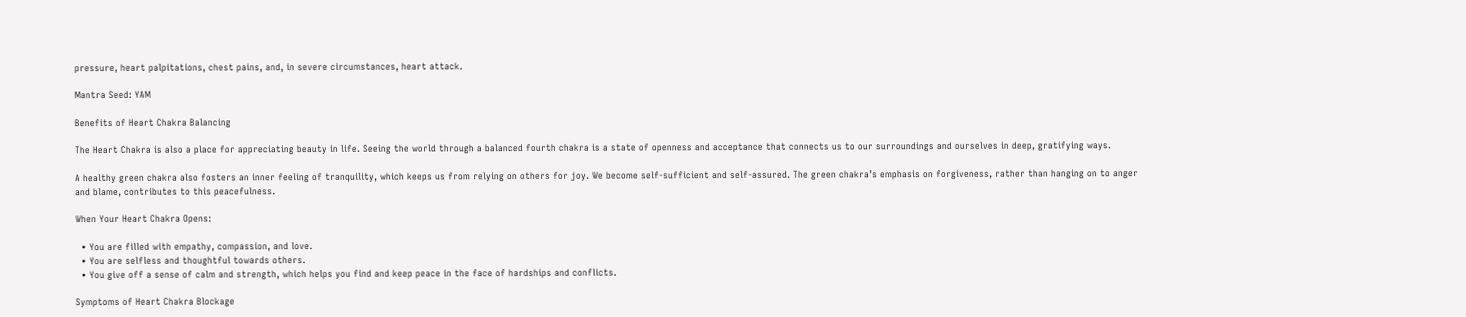pressure, heart palpitations, chest pains, and, in severe circumstances, heart attack.

Mantra Seed: YAM

Benefits of Heart Chakra Balancing

The Heart Chakra is also a place for appreciating beauty in life. Seeing the world through a balanced fourth chakra is a state of openness and acceptance that connects us to our surroundings and ourselves in deep, gratifying ways.

A healthy green chakra also fosters an inner feeling of tranquility, which keeps us from relying on others for joy. We become self-sufficient and self-assured. The green chakra’s emphasis on forgiveness, rather than hanging on to anger and blame, contributes to this peacefulness.

When Your Heart Chakra Opens:

  • You are filled with empathy, compassion, and love.
  • You are selfless and thoughtful towards others.
  • You give off a sense of calm and strength, which helps you find and keep peace in the face of hardships and conflicts.

Symptoms of Heart Chakra Blockage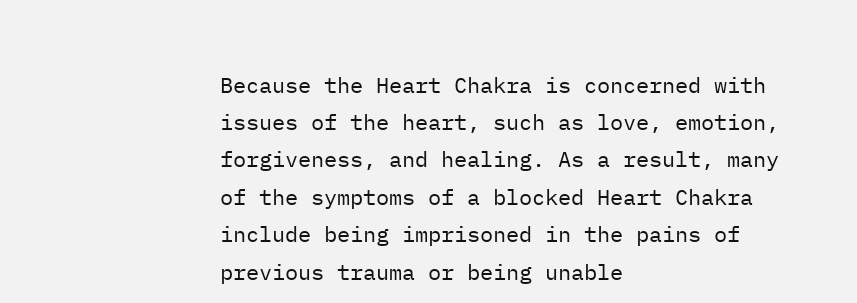Because the Heart Chakra is concerned with issues of the heart, such as love, emotion, forgiveness, and healing. As a result, many of the symptoms of a blocked Heart Chakra include being imprisoned in the pains of previous trauma or being unable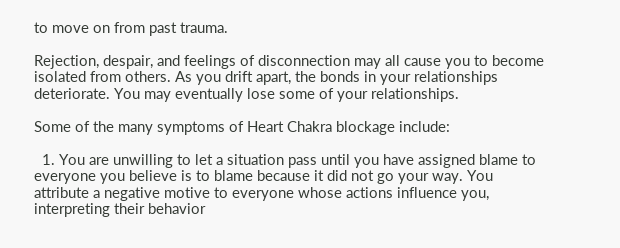to move on from past trauma.

Rejection, despair, and feelings of disconnection may all cause you to become isolated from others. As you drift apart, the bonds in your relationships deteriorate. You may eventually lose some of your relationships.

Some of the many symptoms of Heart Chakra blockage include:

  1. You are unwilling to let a situation pass until you have assigned blame to everyone you believe is to blame because it did not go your way. You attribute a negative motive to everyone whose actions influence you, interpreting their behavior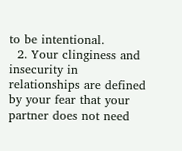to be intentional.
  2. Your clinginess and insecurity in relationships are defined by your fear that your partner does not need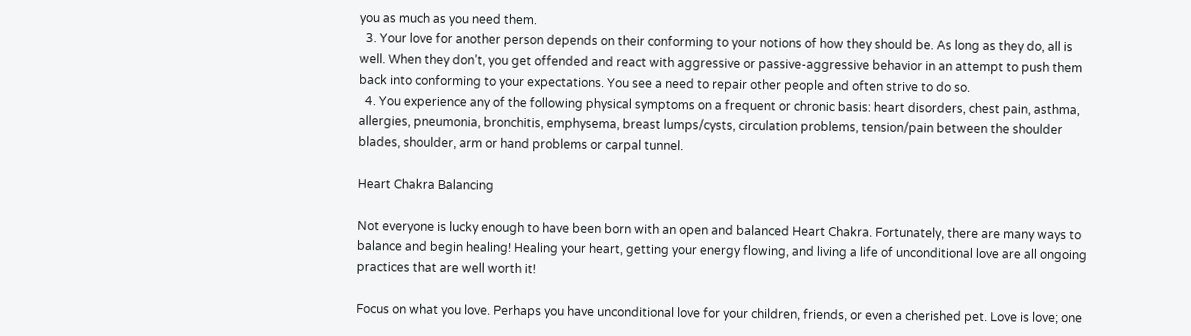you as much as you need them.
  3. Your love for another person depends on their conforming to your notions of how they should be. As long as they do, all is well. When they don’t, you get offended and react with aggressive or passive-aggressive behavior in an attempt to push them back into conforming to your expectations. You see a need to repair other people and often strive to do so.
  4. You experience any of the following physical symptoms on a frequent or chronic basis: heart disorders, chest pain, asthma, allergies, pneumonia, bronchitis, emphysema, breast lumps/cysts, circulation problems, tension/pain between the shoulder blades, shoulder, arm or hand problems or carpal tunnel.

Heart Chakra Balancing

Not everyone is lucky enough to have been born with an open and balanced Heart Chakra. Fortunately, there are many ways to balance and begin healing! Healing your heart, getting your energy flowing, and living a life of unconditional love are all ongoing practices that are well worth it!

Focus on what you love. Perhaps you have unconditional love for your children, friends, or even a cherished pet. Love is love; one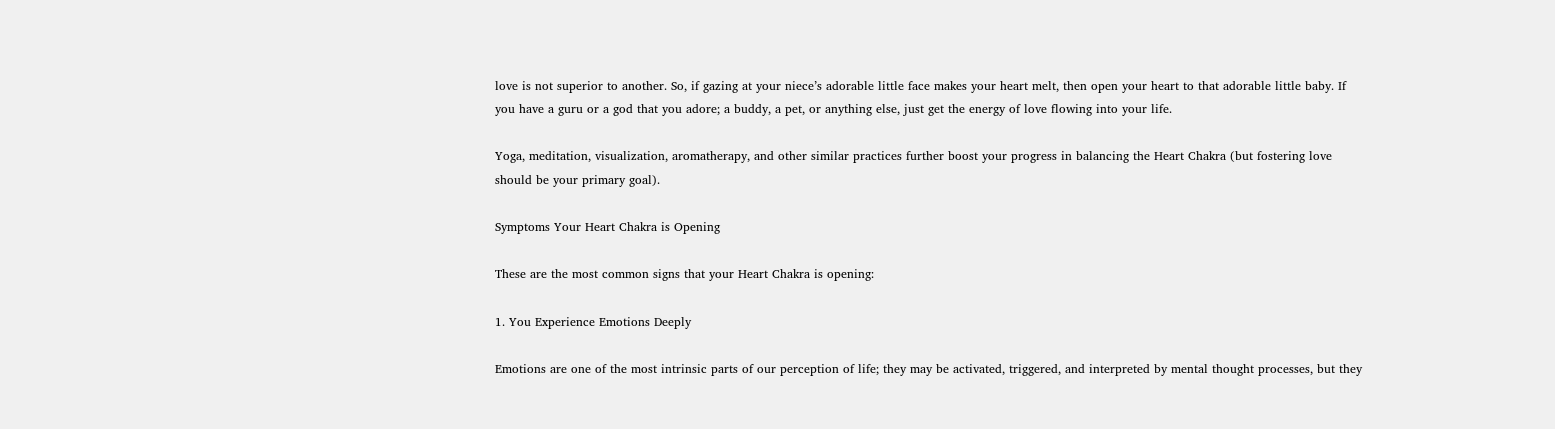love is not superior to another. So, if gazing at your niece’s adorable little face makes your heart melt, then open your heart to that adorable little baby. If you have a guru or a god that you adore; a buddy, a pet, or anything else, just get the energy of love flowing into your life.

Yoga, meditation, visualization, aromatherapy, and other similar practices further boost your progress in balancing the Heart Chakra (but fostering love should be your primary goal).

Symptoms Your Heart Chakra is Opening

These are the most common signs that your Heart Chakra is opening:

1. You Experience Emotions Deeply

Emotions are one of the most intrinsic parts of our perception of life; they may be activated, triggered, and interpreted by mental thought processes, but they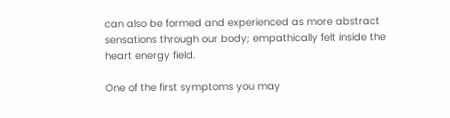can also be formed and experienced as more abstract sensations through our body; empathically felt inside the heart energy field.

One of the first symptoms you may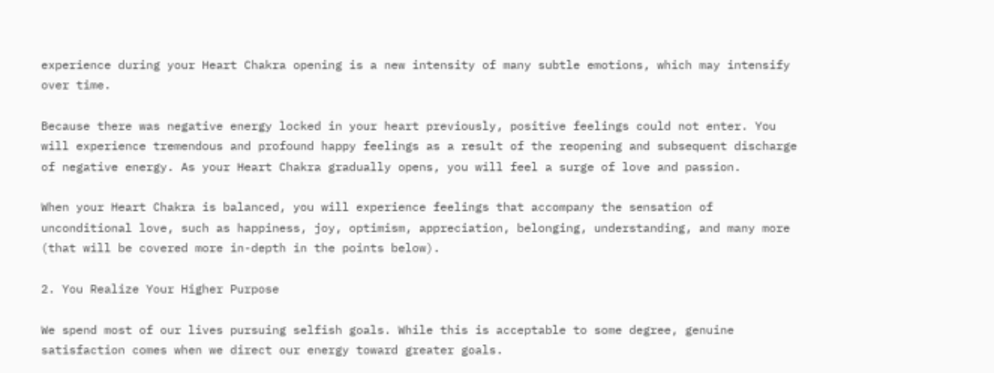experience during your Heart Chakra opening is a new intensity of many subtle emotions, which may intensify over time.

Because there was negative energy locked in your heart previously, positive feelings could not enter. You will experience tremendous and profound happy feelings as a result of the reopening and subsequent discharge of negative energy. As your Heart Chakra gradually opens, you will feel a surge of love and passion.

When your Heart Chakra is balanced, you will experience feelings that accompany the sensation of unconditional love, such as happiness, joy, optimism, appreciation, belonging, understanding, and many more (that will be covered more in-depth in the points below).

2. You Realize Your Higher Purpose

We spend most of our lives pursuing selfish goals. While this is acceptable to some degree, genuine satisfaction comes when we direct our energy toward greater goals.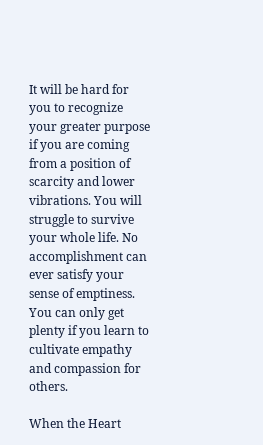It will be hard for you to recognize your greater purpose if you are coming from a position of scarcity and lower vibrations. You will struggle to survive your whole life. No accomplishment can ever satisfy your sense of emptiness. You can only get plenty if you learn to cultivate empathy and compassion for others.

When the Heart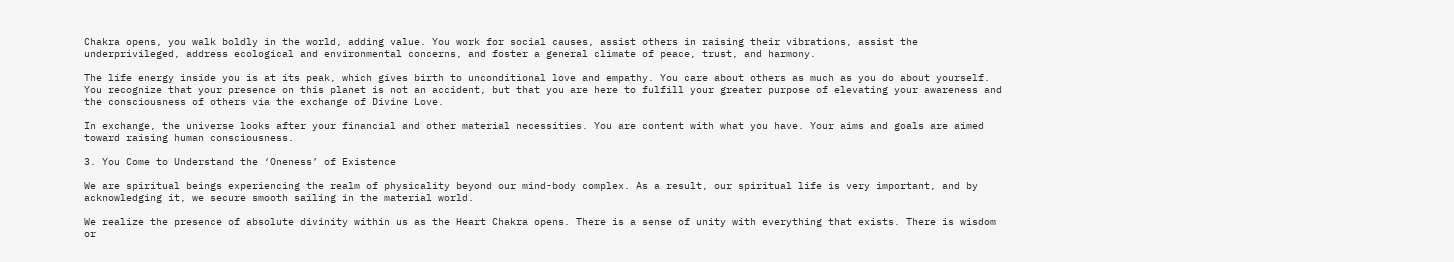Chakra opens, you walk boldly in the world, adding value. You work for social causes, assist others in raising their vibrations, assist the underprivileged, address ecological and environmental concerns, and foster a general climate of peace, trust, and harmony.

The life energy inside you is at its peak, which gives birth to unconditional love and empathy. You care about others as much as you do about yourself. You recognize that your presence on this planet is not an accident, but that you are here to fulfill your greater purpose of elevating your awareness and the consciousness of others via the exchange of Divine Love.

In exchange, the universe looks after your financial and other material necessities. You are content with what you have. Your aims and goals are aimed toward raising human consciousness.

3. You Come to Understand the ‘Oneness’ of Existence

We are spiritual beings experiencing the realm of physicality beyond our mind-body complex. As a result, our spiritual life is very important, and by acknowledging it, we secure smooth sailing in the material world.

We realize the presence of absolute divinity within us as the Heart Chakra opens. There is a sense of unity with everything that exists. There is wisdom or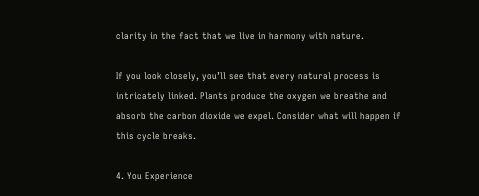clarity in the fact that we live in harmony with nature.

If you look closely, you’ll see that every natural process is intricately linked. Plants produce the oxygen we breathe and absorb the carbon dioxide we expel. Consider what will happen if this cycle breaks.

4. You Experience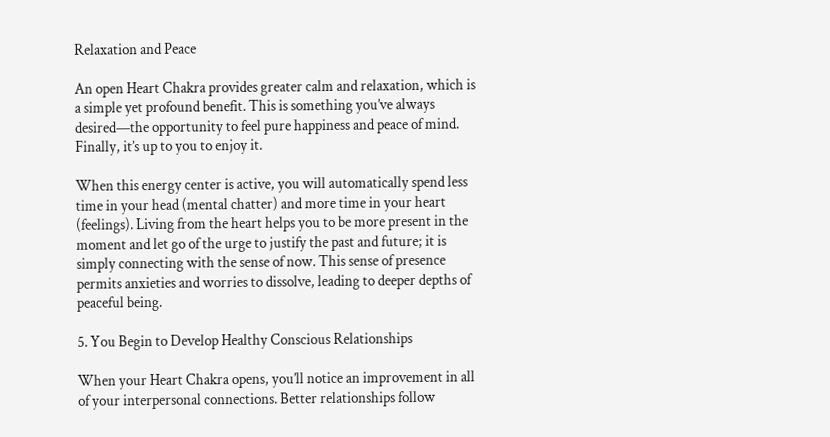Relaxation and Peace

An open Heart Chakra provides greater calm and relaxation, which is a simple yet profound benefit. This is something you’ve always desired—the opportunity to feel pure happiness and peace of mind. Finally, it’s up to you to enjoy it.

When this energy center is active, you will automatically spend less time in your head (mental chatter) and more time in your heart (feelings). Living from the heart helps you to be more present in the moment and let go of the urge to justify the past and future; it is simply connecting with the sense of now. This sense of presence permits anxieties and worries to dissolve, leading to deeper depths of peaceful being.

5. You Begin to Develop Healthy Conscious Relationships

When your Heart Chakra opens, you’ll notice an improvement in all of your interpersonal connections. Better relationships follow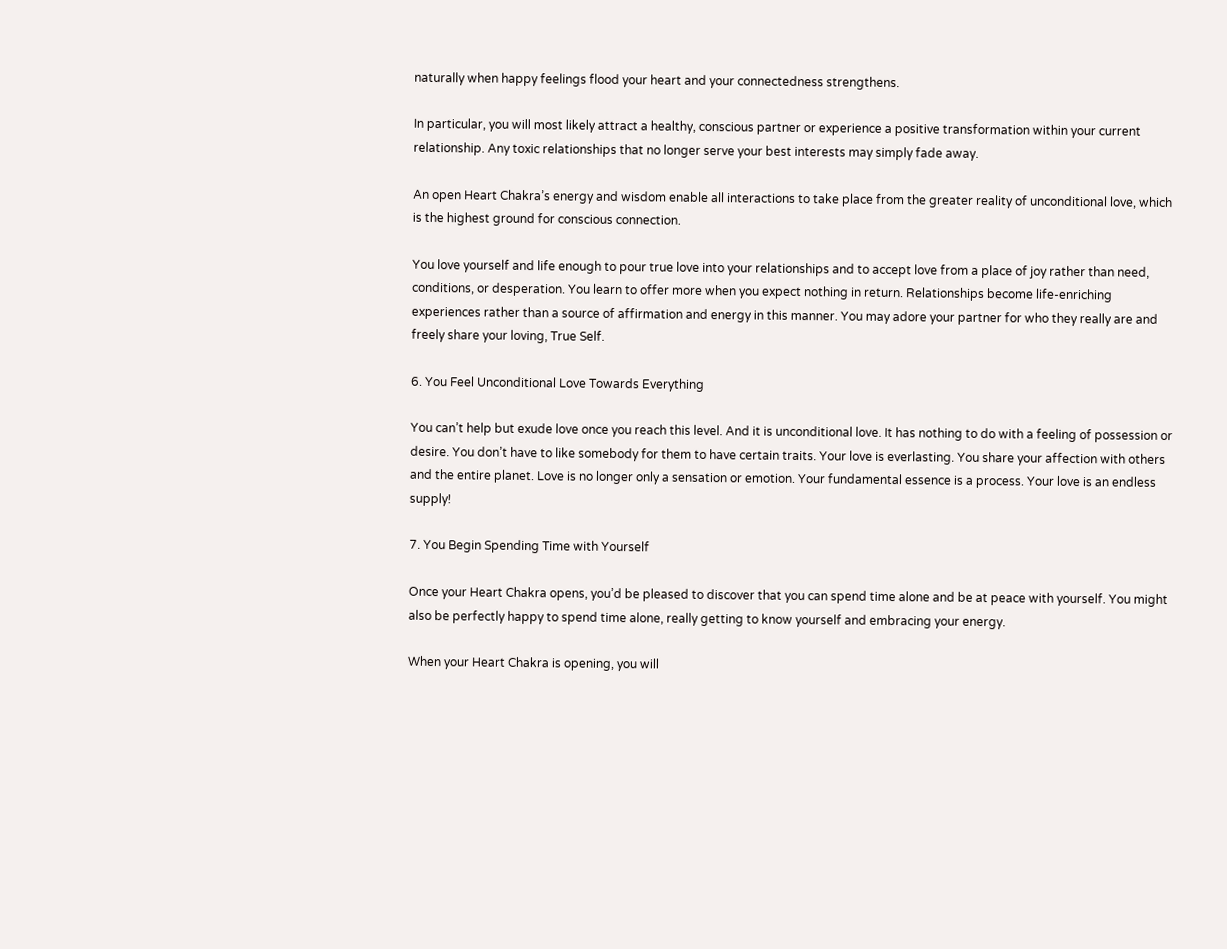naturally when happy feelings flood your heart and your connectedness strengthens.

In particular, you will most likely attract a healthy, conscious partner or experience a positive transformation within your current relationship. Any toxic relationships that no longer serve your best interests may simply fade away.

An open Heart Chakra’s energy and wisdom enable all interactions to take place from the greater reality of unconditional love, which is the highest ground for conscious connection.

You love yourself and life enough to pour true love into your relationships and to accept love from a place of joy rather than need, conditions, or desperation. You learn to offer more when you expect nothing in return. Relationships become life-enriching experiences rather than a source of affirmation and energy in this manner. You may adore your partner for who they really are and freely share your loving, True Self.

6. You Feel Unconditional Love Towards Everything

You can’t help but exude love once you reach this level. And it is unconditional love. It has nothing to do with a feeling of possession or desire. You don’t have to like somebody for them to have certain traits. Your love is everlasting. You share your affection with others and the entire planet. Love is no longer only a sensation or emotion. Your fundamental essence is a process. Your love is an endless supply!

7. You Begin Spending Time with Yourself

Once your Heart Chakra opens, you’d be pleased to discover that you can spend time alone and be at peace with yourself. You might also be perfectly happy to spend time alone, really getting to know yourself and embracing your energy.

When your Heart Chakra is opening, you will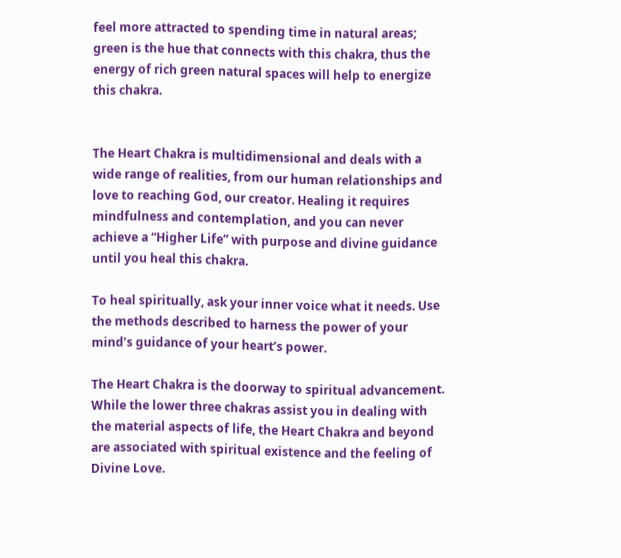feel more attracted to spending time in natural areas; green is the hue that connects with this chakra, thus the energy of rich green natural spaces will help to energize this chakra.


The Heart Chakra is multidimensional and deals with a wide range of realities, from our human relationships and love to reaching God, our creator. Healing it requires mindfulness and contemplation, and you can never achieve a “Higher Life” with purpose and divine guidance until you heal this chakra.

To heal spiritually, ask your inner voice what it needs. Use the methods described to harness the power of your mind’s guidance of your heart’s power.

The Heart Chakra is the doorway to spiritual advancement. While the lower three chakras assist you in dealing with the material aspects of life, the Heart Chakra and beyond are associated with spiritual existence and the feeling of Divine Love.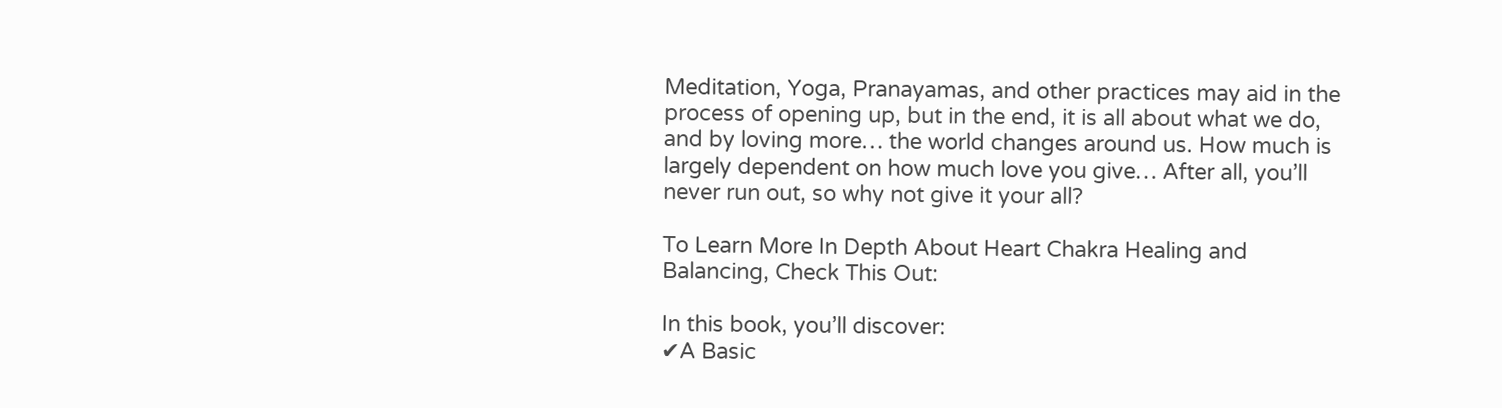Meditation, Yoga, Pranayamas, and other practices may aid in the process of opening up, but in the end, it is all about what we do, and by loving more… the world changes around us. How much is largely dependent on how much love you give… After all, you’ll never run out, so why not give it your all?

To Learn More In Depth About Heart Chakra Healing and Balancing, Check This Out:

In this book, you’ll discover:
✔A Basic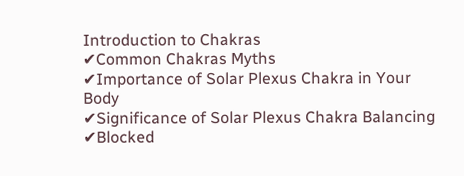Introduction to Chakras
✔Common Chakras Myths
✔Importance of Solar Plexus Chakra in Your Body
✔Significance of Solar Plexus Chakra Balancing
✔Blocked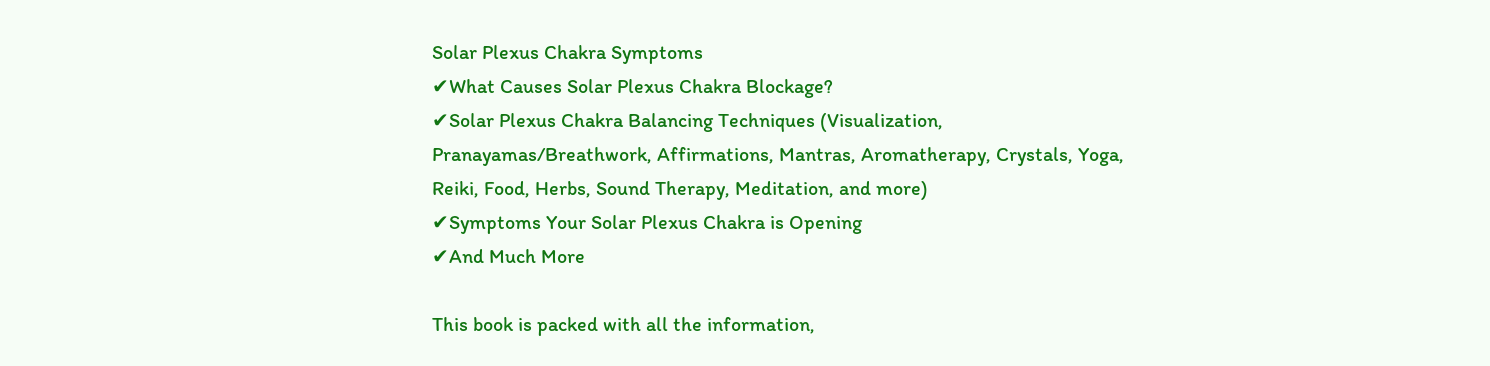Solar Plexus Chakra Symptoms
✔What Causes Solar Plexus Chakra Blockage?
✔Solar Plexus Chakra Balancing Techniques (Visualization, Pranayamas/Breathwork, Affirmations, Mantras, Aromatherapy, Crystals, Yoga, Reiki, Food, Herbs, Sound Therapy, Meditation, and more)
✔Symptoms Your Solar Plexus Chakra is Opening
✔And Much More

This book is packed with all the information,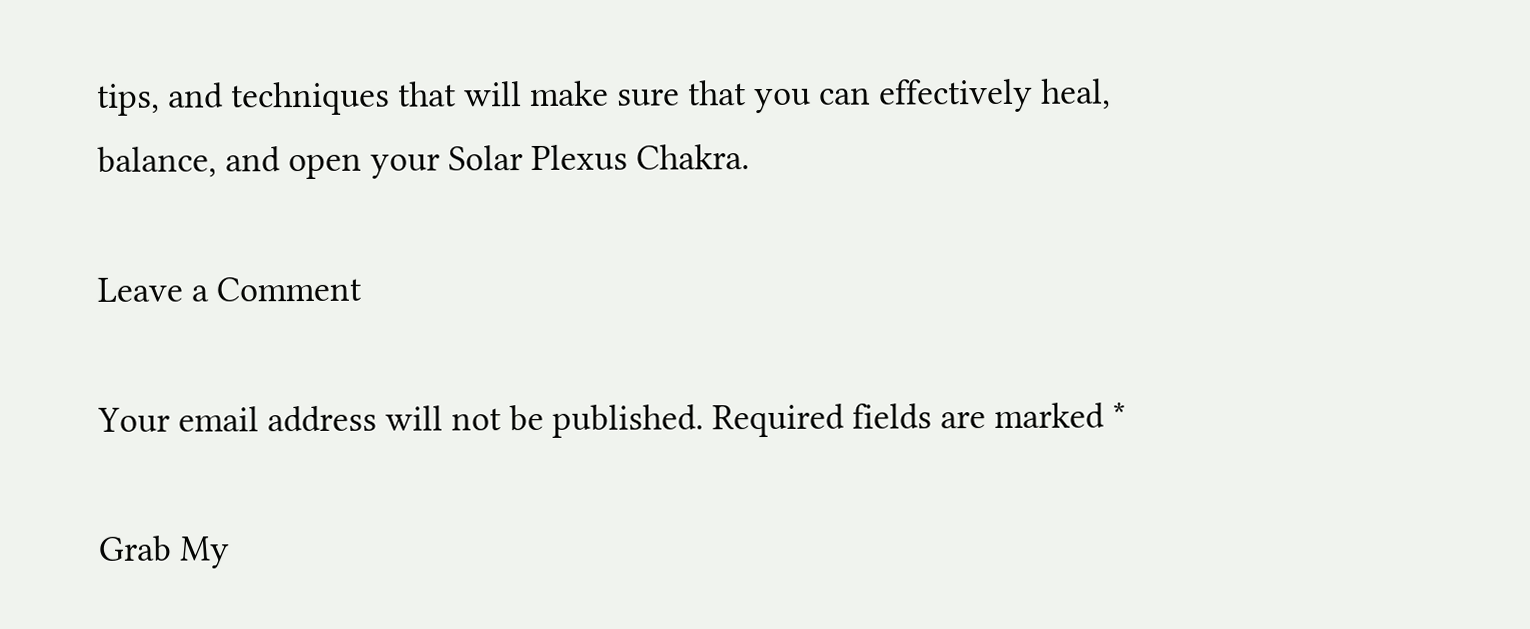tips, and techniques that will make sure that you can effectively heal, balance, and open your Solar Plexus Chakra.

Leave a Comment

Your email address will not be published. Required fields are marked *

Grab My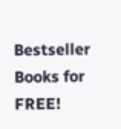Bestseller Books for FREE!